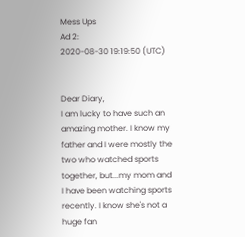Mess Ups
Ad 2:
2020-08-30 19:19:50 (UTC)


Dear Diary,
I am lucky to have such an amazing mother. I know my father and I were mostly the two who watched sports together, but...my mom and I have been watching sports recently. I know she's not a huge fan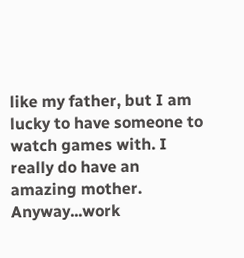like my father, but I am lucky to have someone to watch games with. I really do have an amazing mother. Anyway...work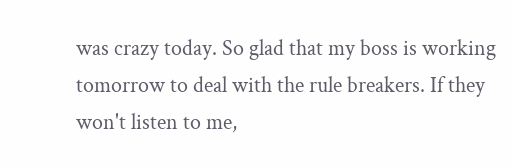was crazy today. So glad that my boss is working tomorrow to deal with the rule breakers. If they won't listen to me,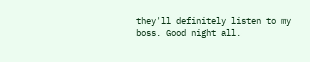they'll definitely listen to my boss. Good night all.